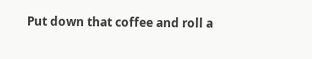Put down that coffee and roll a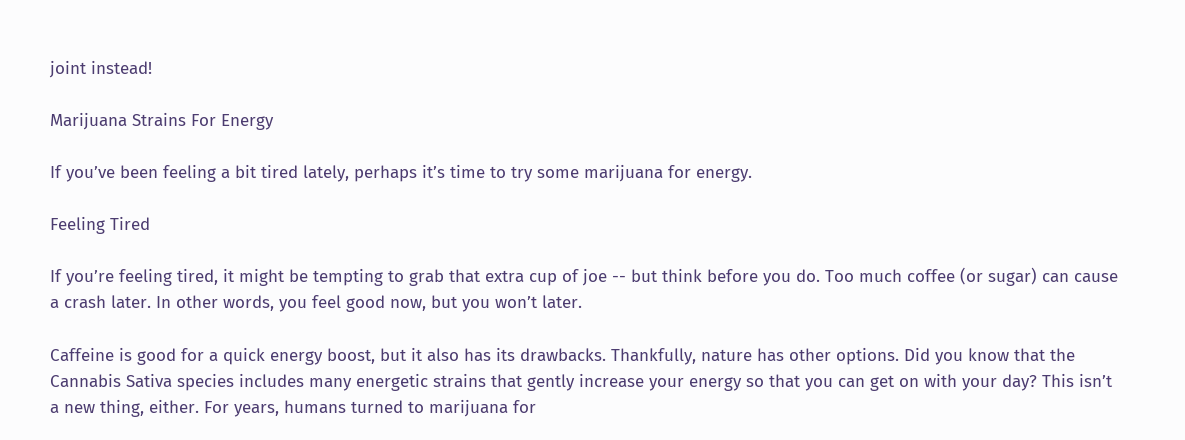joint instead!

Marijuana Strains For Energy

If you’ve been feeling a bit tired lately, perhaps it’s time to try some marijuana for energy.

Feeling Tired

If you’re feeling tired, it might be tempting to grab that extra cup of joe -- but think before you do. Too much coffee (or sugar) can cause a crash later. In other words, you feel good now, but you won’t later.

Caffeine is good for a quick energy boost, but it also has its drawbacks. Thankfully, nature has other options. Did you know that the Cannabis Sativa species includes many energetic strains that gently increase your energy so that you can get on with your day? This isn’t a new thing, either. For years, humans turned to marijuana for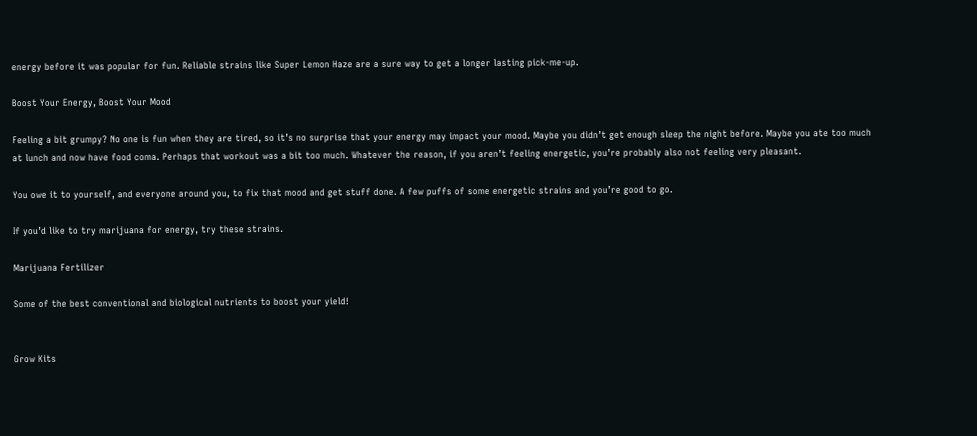energy before it was popular for fun. Reliable strains like Super Lemon Haze are a sure way to get a longer lasting pick-me-up.

Boost Your Energy, Boost Your Mood

Feeling a bit grumpy? No one is fun when they are tired, so it’s no surprise that your energy may impact your mood. Maybe you didn’t get enough sleep the night before. Maybe you ate too much at lunch and now have food coma. Perhaps that workout was a bit too much. Whatever the reason, if you aren’t feeling energetic, you’re probably also not feeling very pleasant.

You owe it to yourself, and everyone around you, to fix that mood and get stuff done. A few puffs of some energetic strains and you’re good to go.

If you’d like to try marijuana for energy, try these strains.

Marijuana Fertilizer

Some of the best conventional and biological nutrients to boost your yield!


Grow Kits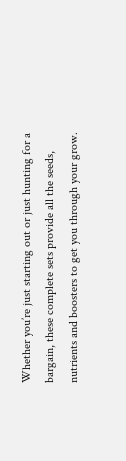Whether you’re just starting out or just hunting for a bargain, these complete sets provide all the seeds, nutrients and boosters to get you through your grow.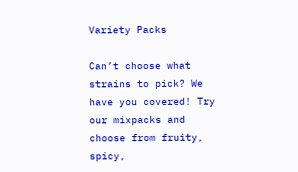Variety Packs

Can’t choose what strains to pick? We have you covered! Try our mixpacks and choose from fruity, spicy,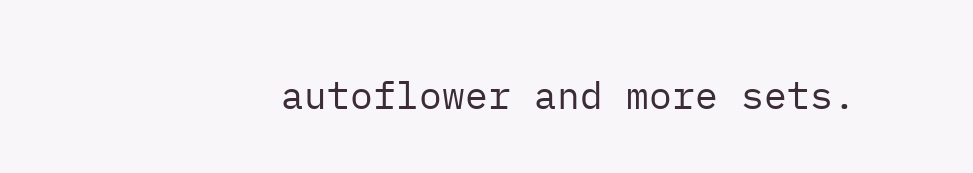autoflower and more sets.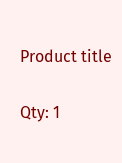Product title

Qty: 1